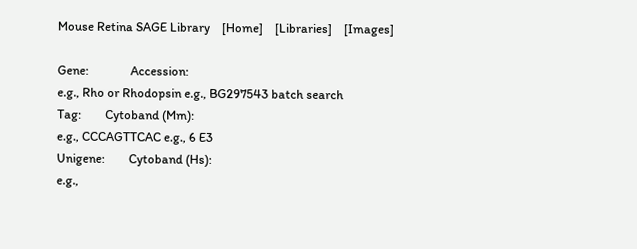Mouse Retina SAGE Library    [Home]    [Libraries]    [Images]

Gene:              Accession:
e.g., Rho or Rhodopsin e.g., BG297543 batch search
Tag:        Cytoband (Mm):
e.g., CCCAGTTCAC e.g., 6 E3
Unigene:        Cytoband (Hs):
e.g.,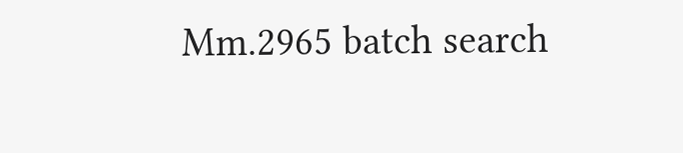Mm.2965 batch search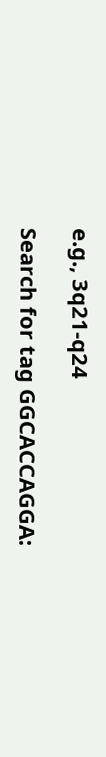e.g., 3q21-q24

Search for tag GGCACCAGGA: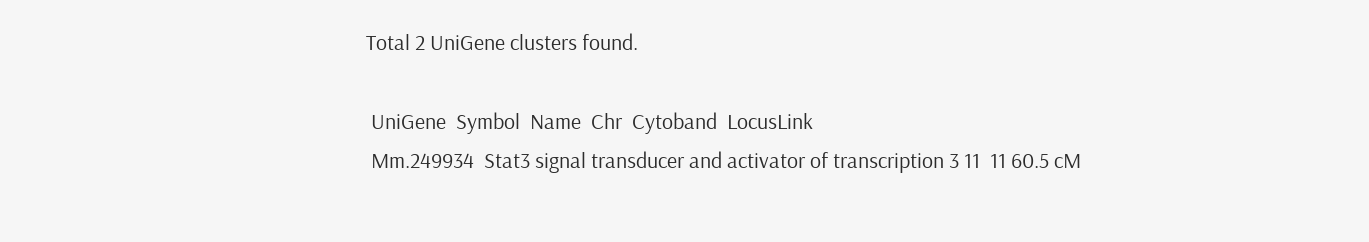Total 2 UniGene clusters found.

 UniGene  Symbol  Name  Chr  Cytoband  LocusLink
 Mm.249934  Stat3 signal transducer and activator of transcription 3 11  11 60.5 cM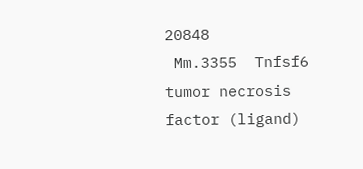20848
 Mm.3355  Tnfsf6 tumor necrosis factor (ligand)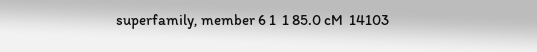superfamily, member 6 1  1 85.0 cM  14103